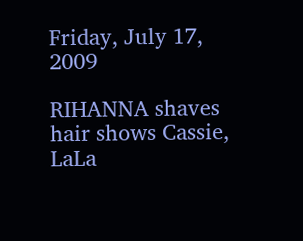Friday, July 17, 2009

RIHANNA shaves hair shows Cassie, LaLa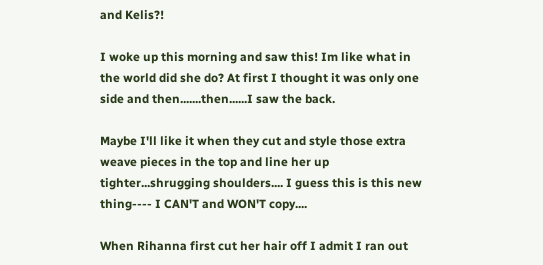and Kelis?!

I woke up this morning and saw this! Im like what in the world did she do? At first I thought it was only one side and then.......then......I saw the back.

Maybe I'll like it when they cut and style those extra weave pieces in the top and line her up tighter...shrugging shoulders.... I guess this is this new thing---- I CAN'T and WON'T copy....

When Rihanna first cut her hair off I admit I ran out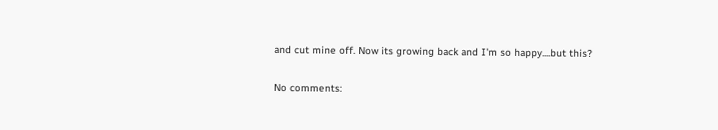and cut mine off. Now its growing back and I'm so happy....but this?

No comments: